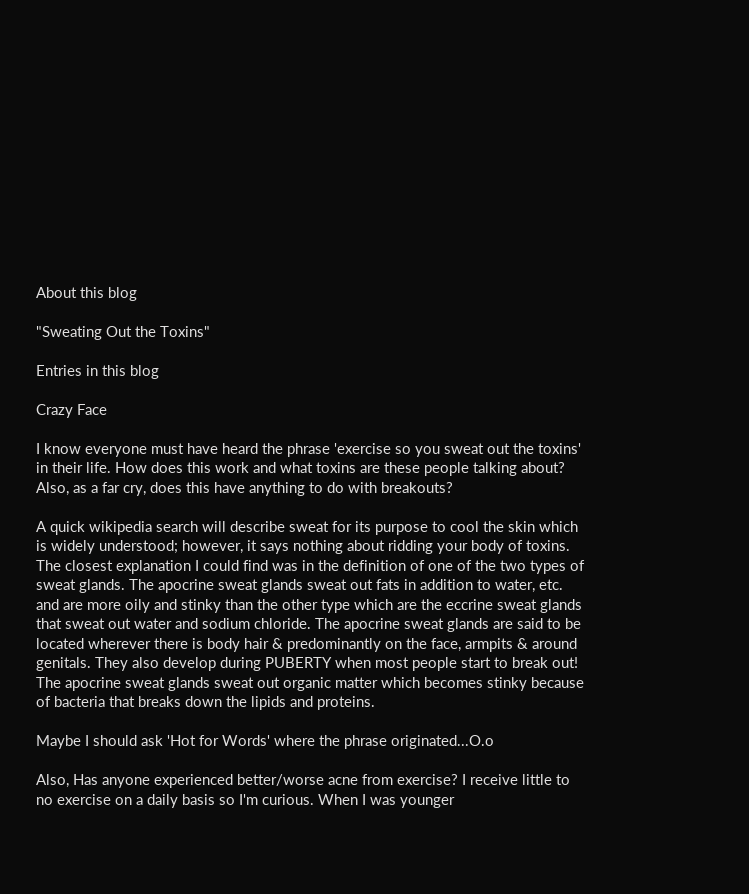About this blog

"Sweating Out the Toxins"

Entries in this blog

Crazy Face

I know everyone must have heard the phrase 'exercise so you sweat out the toxins' in their life. How does this work and what toxins are these people talking about? Also, as a far cry, does this have anything to do with breakouts?

A quick wikipedia search will describe sweat for its purpose to cool the skin which is widely understood; however, it says nothing about ridding your body of toxins. The closest explanation I could find was in the definition of one of the two types of sweat glands. The apocrine sweat glands sweat out fats in addition to water, etc. and are more oily and stinky than the other type which are the eccrine sweat glands that sweat out water and sodium chloride. The apocrine sweat glands are said to be located wherever there is body hair & predominantly on the face, armpits & around genitals. They also develop during PUBERTY when most people start to break out! The apocrine sweat glands sweat out organic matter which becomes stinky because of bacteria that breaks down the lipids and proteins.

Maybe I should ask 'Hot for Words' where the phrase originated...O.o

Also, Has anyone experienced better/worse acne from exercise? I receive little to no exercise on a daily basis so I'm curious. When I was younger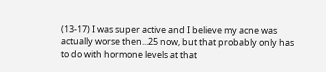(13-17) I was super active and I believe my acne was actually worse then...25 now, but that probably only has to do with hormone levels at that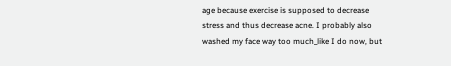age because exercise is supposed to decrease stress and thus decrease acne. I probably also washed my face way too much_like I do now, but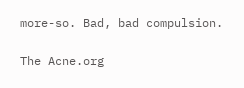more-so. Bad, bad compulsion.

The Acne.org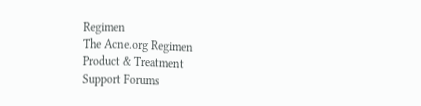Regimen
The Acne.org Regimen
Product & Treatment
Support Forums